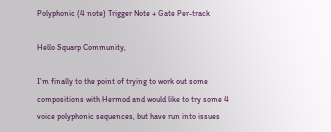Polyphonic (4 note) Trigger Note + Gate Per-track

Hello Squarp Community,

I’m finally to the point of trying to work out some compositions with Hermod and would like to try some 4 voice polyphonic sequences, but have run into issues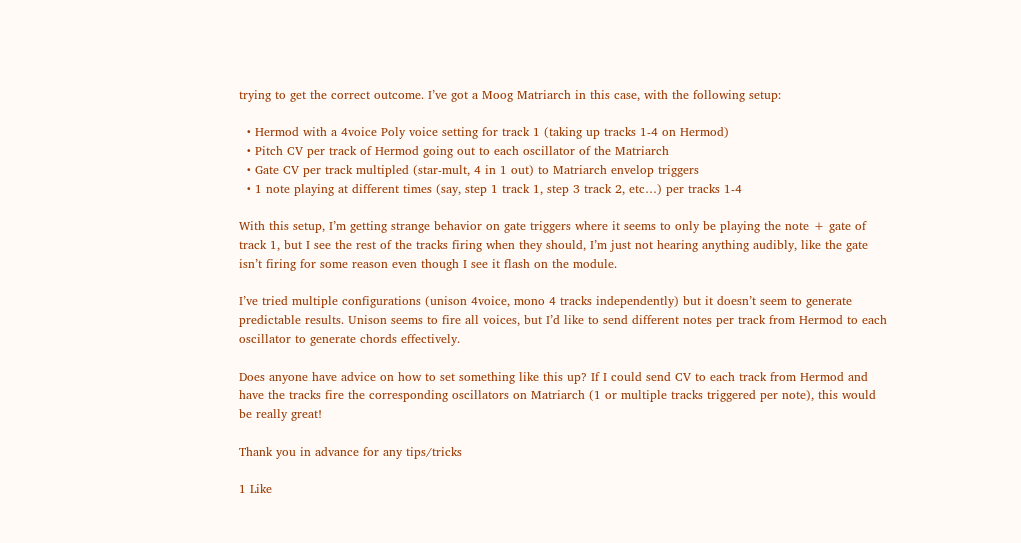trying to get the correct outcome. I’ve got a Moog Matriarch in this case, with the following setup:

  • Hermod with a 4voice Poly voice setting for track 1 (taking up tracks 1-4 on Hermod)
  • Pitch CV per track of Hermod going out to each oscillator of the Matriarch
  • Gate CV per track multipled (star-mult, 4 in 1 out) to Matriarch envelop triggers
  • 1 note playing at different times (say, step 1 track 1, step 3 track 2, etc…) per tracks 1-4

With this setup, I’m getting strange behavior on gate triggers where it seems to only be playing the note + gate of track 1, but I see the rest of the tracks firing when they should, I’m just not hearing anything audibly, like the gate isn’t firing for some reason even though I see it flash on the module.

I’ve tried multiple configurations (unison 4voice, mono 4 tracks independently) but it doesn’t seem to generate predictable results. Unison seems to fire all voices, but I’d like to send different notes per track from Hermod to each oscillator to generate chords effectively.

Does anyone have advice on how to set something like this up? If I could send CV to each track from Hermod and have the tracks fire the corresponding oscillators on Matriarch (1 or multiple tracks triggered per note), this would be really great!

Thank you in advance for any tips/tricks

1 Like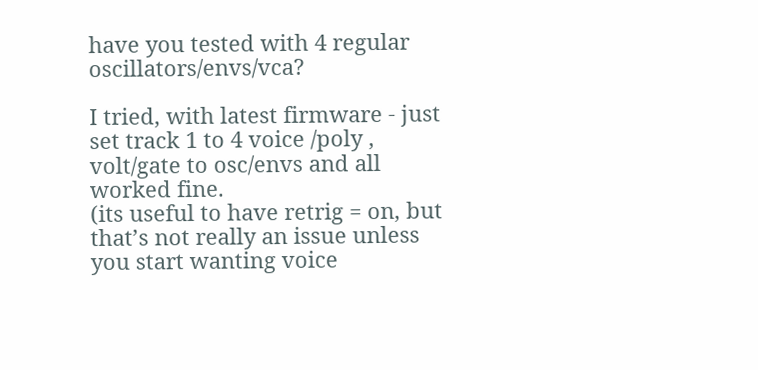have you tested with 4 regular oscillators/envs/vca?

I tried, with latest firmware - just set track 1 to 4 voice /poly , volt/gate to osc/envs and all worked fine.
(its useful to have retrig = on, but that’s not really an issue unless you start wanting voice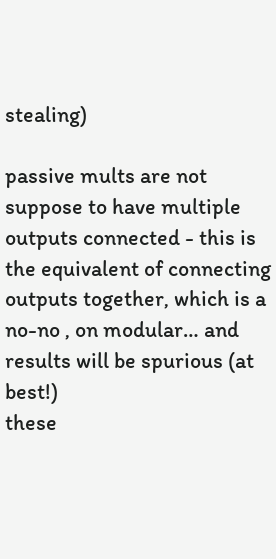stealing)

passive mults are not suppose to have multiple outputs connected - this is the equivalent of connecting outputs together, which is a no-no , on modular… and results will be spurious (at best!)
these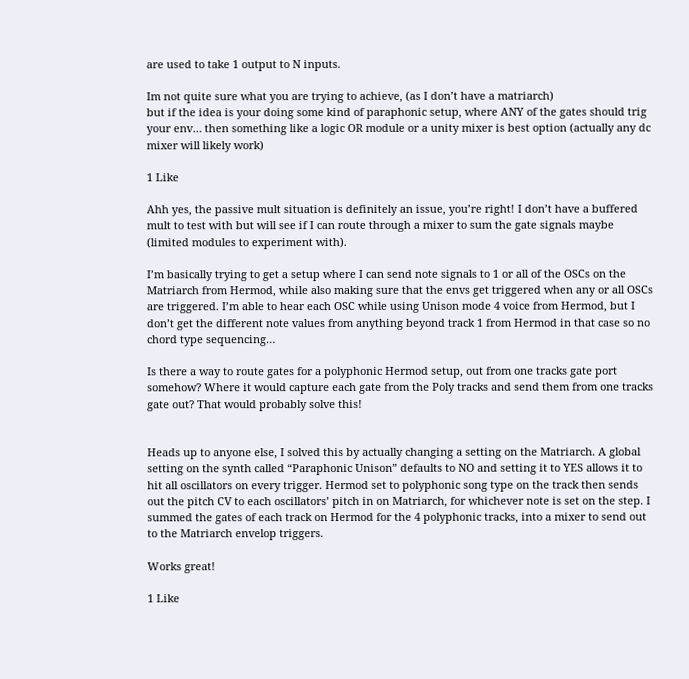are used to take 1 output to N inputs.

Im not quite sure what you are trying to achieve, (as I don’t have a matriarch)
but if the idea is your doing some kind of paraphonic setup, where ANY of the gates should trig your env… then something like a logic OR module or a unity mixer is best option (actually any dc mixer will likely work)

1 Like

Ahh yes, the passive mult situation is definitely an issue, you’re right! I don’t have a buffered mult to test with but will see if I can route through a mixer to sum the gate signals maybe (limited modules to experiment with).

I’m basically trying to get a setup where I can send note signals to 1 or all of the OSCs on the Matriarch from Hermod, while also making sure that the envs get triggered when any or all OSCs are triggered. I’m able to hear each OSC while using Unison mode 4 voice from Hermod, but I don’t get the different note values from anything beyond track 1 from Hermod in that case so no chord type sequencing…

Is there a way to route gates for a polyphonic Hermod setup, out from one tracks gate port somehow? Where it would capture each gate from the Poly tracks and send them from one tracks gate out? That would probably solve this!


Heads up to anyone else, I solved this by actually changing a setting on the Matriarch. A global setting on the synth called “Paraphonic Unison” defaults to NO and setting it to YES allows it to hit all oscillators on every trigger. Hermod set to polyphonic song type on the track then sends out the pitch CV to each oscillators’ pitch in on Matriarch, for whichever note is set on the step. I summed the gates of each track on Hermod for the 4 polyphonic tracks, into a mixer to send out to the Matriarch envelop triggers.

Works great!

1 Like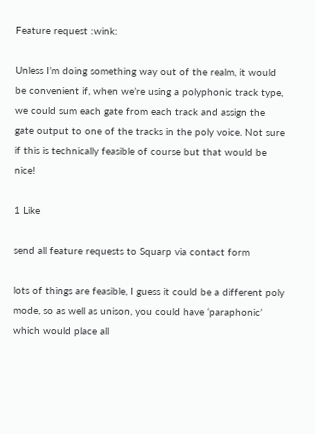Feature request :wink:

Unless I’m doing something way out of the realm, it would be convenient if, when we’re using a polyphonic track type, we could sum each gate from each track and assign the gate output to one of the tracks in the poly voice. Not sure if this is technically feasible of course but that would be nice!

1 Like

send all feature requests to Squarp via contact form

lots of things are feasible, I guess it could be a different poly mode, so as well as unison, you could have ‘paraphonic’ which would place all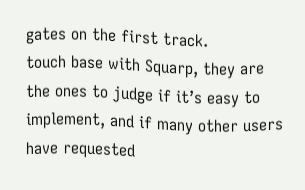gates on the first track.
touch base with Squarp, they are the ones to judge if it’s easy to implement, and if many other users have requested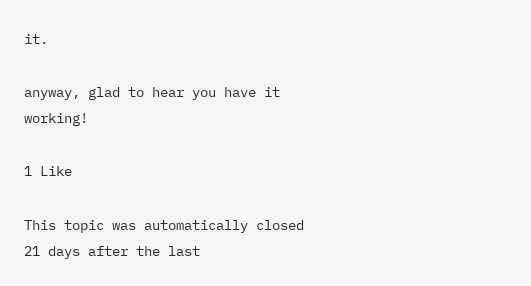it.

anyway, glad to hear you have it working!

1 Like

This topic was automatically closed 21 days after the last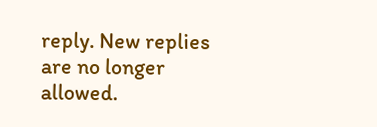reply. New replies are no longer allowed.